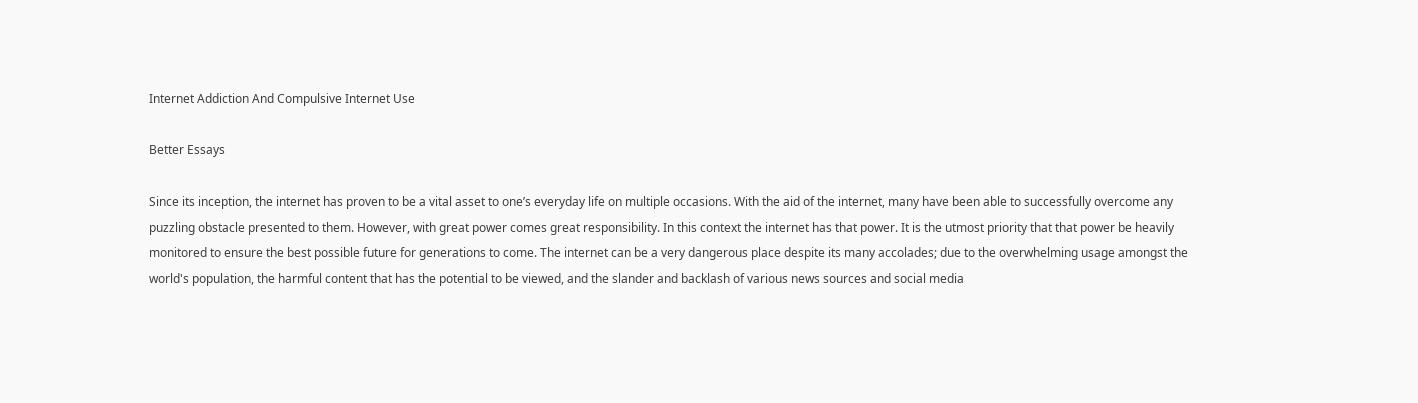Internet Addiction And Compulsive Internet Use

Better Essays

Since its inception, the internet has proven to be a vital asset to one’s everyday life on multiple occasions. With the aid of the internet, many have been able to successfully overcome any puzzling obstacle presented to them. However, with great power comes great responsibility. In this context the internet has that power. It is the utmost priority that that power be heavily monitored to ensure the best possible future for generations to come. The internet can be a very dangerous place despite its many accolades; due to the overwhelming usage amongst the world's population, the harmful content that has the potential to be viewed, and the slander and backlash of various news sources and social media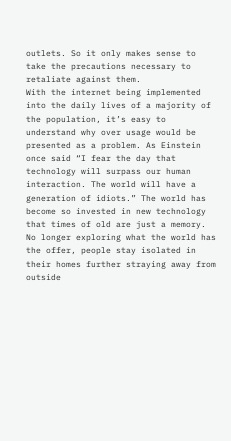outlets. So it only makes sense to take the precautions necessary to retaliate against them.
With the internet being implemented into the daily lives of a majority of the population, it’s easy to understand why over usage would be presented as a problem. As Einstein once said “I fear the day that technology will surpass our human interaction. The world will have a generation of idiots.” The world has become so invested in new technology that times of old are just a memory. No longer exploring what the world has the offer, people stay isolated in their homes further straying away from outside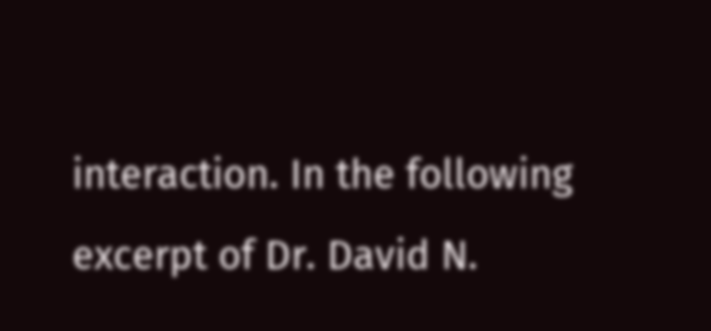interaction. In the following excerpt of Dr. David N.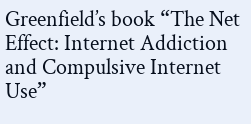Greenfield’s book “The Net Effect: Internet Addiction and Compulsive Internet Use”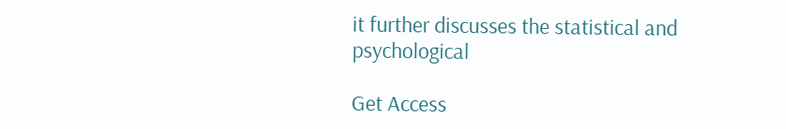it further discusses the statistical and psychological

Get Access